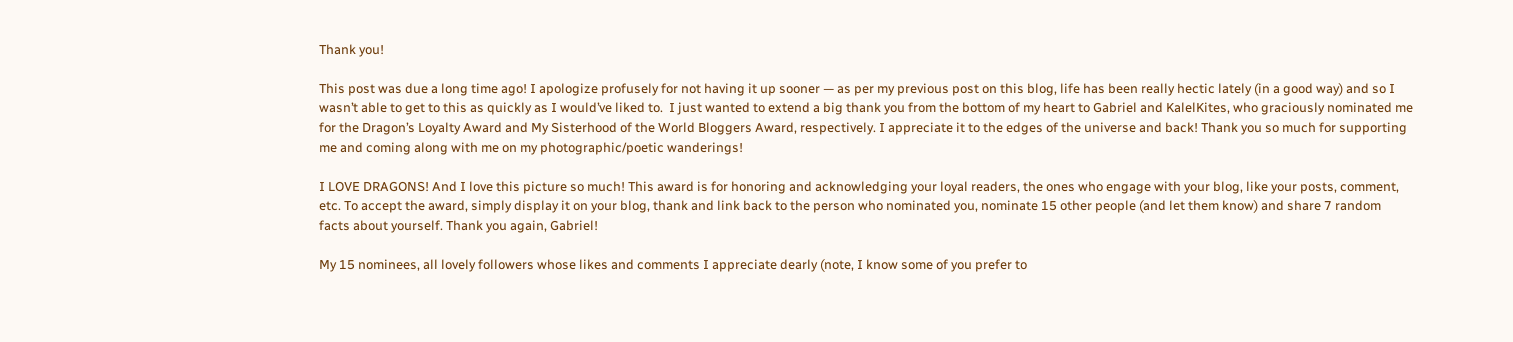Thank you!

This post was due a long time ago! I apologize profusely for not having it up sooner — as per my previous post on this blog, life has been really hectic lately (in a good way) and so I wasn’t able to get to this as quickly as I would’ve liked to.  I just wanted to extend a big thank you from the bottom of my heart to Gabriel and KalelKites, who graciously nominated me for the Dragon’s Loyalty Award and My Sisterhood of the World Bloggers Award, respectively. I appreciate it to the edges of the universe and back! Thank you so much for supporting me and coming along with me on my photographic/poetic wanderings!

I LOVE DRAGONS! And I love this picture so much! This award is for honoring and acknowledging your loyal readers, the ones who engage with your blog, like your posts, comment, etc. To accept the award, simply display it on your blog, thank and link back to the person who nominated you, nominate 15 other people (and let them know) and share 7 random facts about yourself. Thank you again, Gabriel!

My 15 nominees, all lovely followers whose likes and comments I appreciate dearly (note, I know some of you prefer to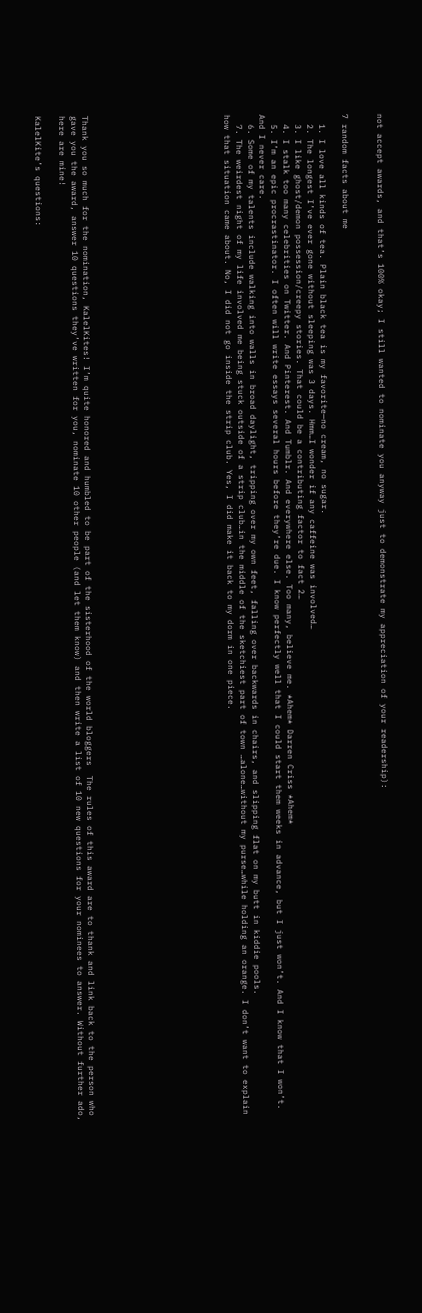not accept awards, and that’s 100% okay; I still wanted to nominate you anyway just to demonstrate my appreciation of your readership):


7 random facts about me

  1. I love all kinds of tea. Plain black tea is my favorite—no cream, no sugar.
  2. The longest I’ve ever gone without sleeping was 3 days. Hmm…I wonder if any caffeine was involved…
  3. I like ghost/demon possession/creepy stories. That could be a contributing factor to fact 2…
  4. I stalk too many celebrities on Twitter. And Pinterest. And Tumblr. And everywhere else. Too many, believe me. *Ahem* Darren Criss *Ahem*
  5. I’m an epic procrastinator. I often will write essays several hours before they’re due. I know perfectly well that I could start them weeks in advance, but I just won’t. And I know that I won’t. And I never care.
  6. Some of my talents include walking into walls in broad daylight, tripping over my own feet, falling over backwards in chairs, and slipping flat on my butt in kiddie pools.
  7. The weirdest night of my life involved me being stuck outside of a strip club…in the middle of the sketchiest part of town …alone…without my purse…while holding an orange. I don’t want to explain how that situation came about. No, I did not go inside the strip club. Yes, I did make it back to my dorm in one piece.











Thank you so much for the nomination, KalelKites! I’m quite honored and humbled to be part of the sisterhood of the world bloggers  The rules of this award are to thank and link back to the person who gave you the award, answer 10 questions they’ve written for you, nominate 10 other people (and let them know) and then write a list of 10 new questions for your nominees to answer. Without further ado, here are mine!

KalelKite’s questions: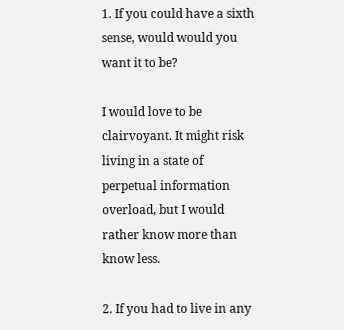1. If you could have a sixth sense, would would you want it to be?

I would love to be clairvoyant. It might risk living in a state of perpetual information overload, but I would rather know more than know less.

2. If you had to live in any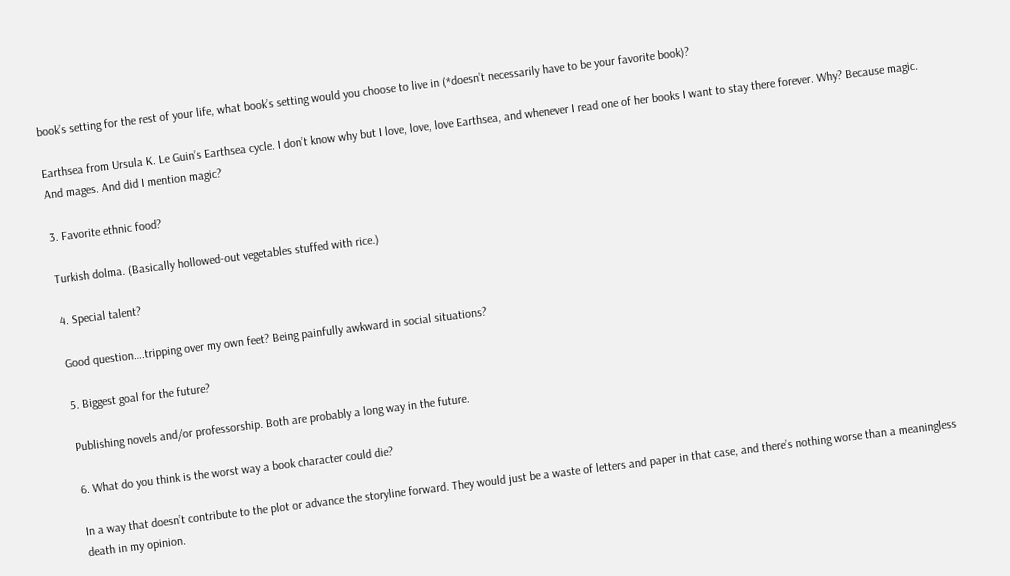book’s setting for the rest of your life, what book’s setting would you choose to live in (*doesn’t necessarily have to be your favorite book)?

Earthsea from Ursula K. Le Guin’s Earthsea cycle. I don’t know why but I love, love, love Earthsea, and whenever I read one of her books I want to stay there forever. Why? Because magic. And mages. And did I mention magic?

3. Favorite ethnic food?

Turkish dolma. (Basically hollowed-out vegetables stuffed with rice.)

4. Special talent?

Good question….tripping over my own feet? Being painfully awkward in social situations?

5. Biggest goal for the future?

Publishing novels and/or professorship. Both are probably a long way in the future.

6. What do you think is the worst way a book character could die?

In a way that doesn’t contribute to the plot or advance the storyline forward. They would just be a waste of letters and paper in that case, and there’s nothing worse than a meaningless death in my opinion.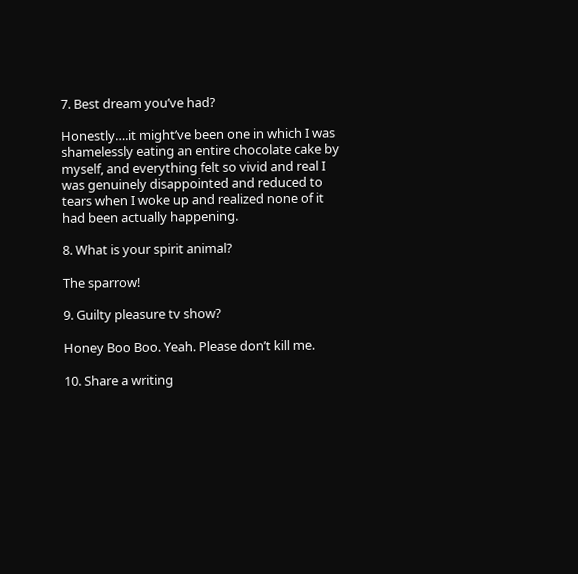7. Best dream you’ve had?

Honestly….it might’ve been one in which I was shamelessly eating an entire chocolate cake by myself, and everything felt so vivid and real I was genuinely disappointed and reduced to tears when I woke up and realized none of it had been actually happening.

8. What is your spirit animal?

The sparrow!

9. Guilty pleasure tv show?

Honey Boo Boo. Yeah. Please don’t kill me.

10. Share a writing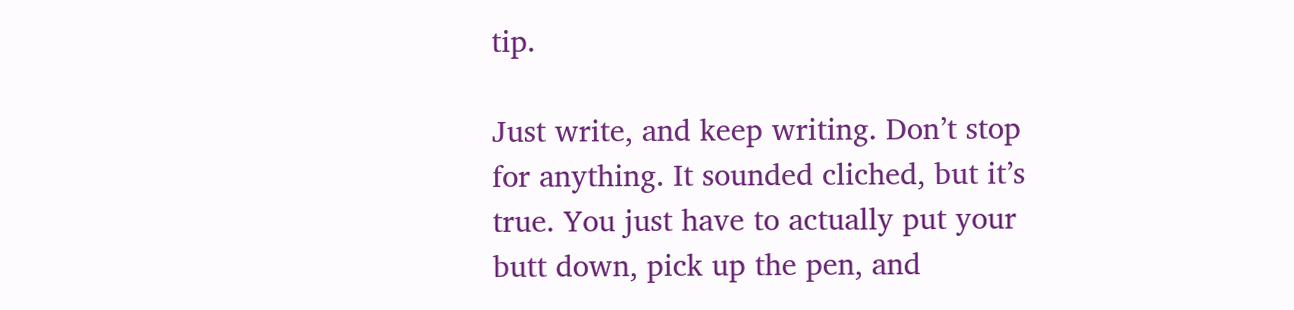tip.

Just write, and keep writing. Don’t stop for anything. It sounded cliched, but it’s true. You just have to actually put your butt down, pick up the pen, and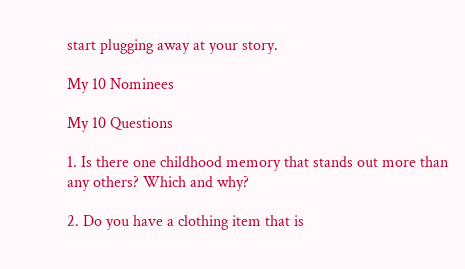start plugging away at your story.

My 10 Nominees

My 10 Questions

1. Is there one childhood memory that stands out more than any others? Which and why?

2. Do you have a clothing item that is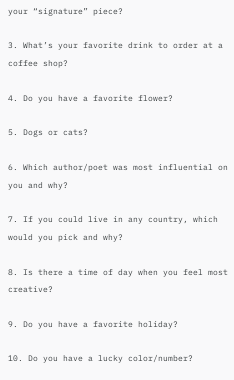your “signature” piece?

3. What’s your favorite drink to order at a coffee shop?

4. Do you have a favorite flower?

5. Dogs or cats?

6. Which author/poet was most influential on you and why?

7. If you could live in any country, which would you pick and why?

8. Is there a time of day when you feel most creative?

9. Do you have a favorite holiday?

10. Do you have a lucky color/number?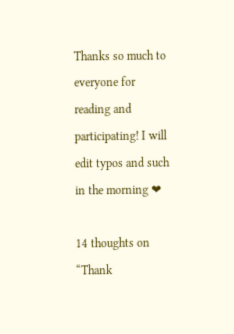Thanks so much to everyone for reading and participating! I will edit typos and such in the morning ❤

14 thoughts on “Thank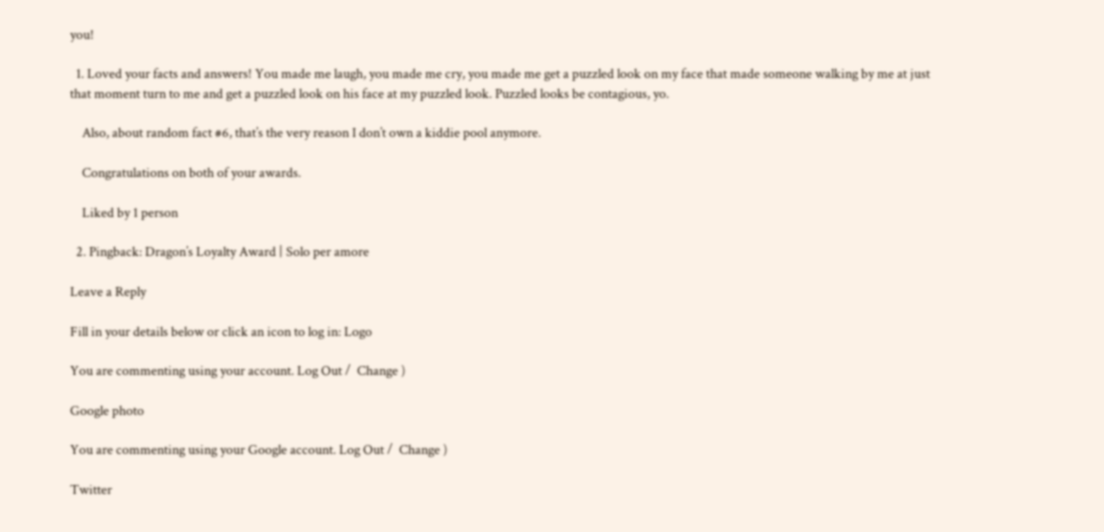you!

  1. Loved your facts and answers! You made me laugh, you made me cry, you made me get a puzzled look on my face that made someone walking by me at just that moment turn to me and get a puzzled look on his face at my puzzled look. Puzzled looks be contagious, yo.

    Also, about random fact #6, that’s the very reason I don’t own a kiddie pool anymore.

    Congratulations on both of your awards.

    Liked by 1 person

  2. Pingback: Dragon’s Loyalty Award | Solo per amore

Leave a Reply

Fill in your details below or click an icon to log in: Logo

You are commenting using your account. Log Out /  Change )

Google photo

You are commenting using your Google account. Log Out /  Change )

Twitter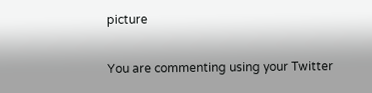picture

You are commenting using your Twitter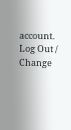account. Log Out /  Change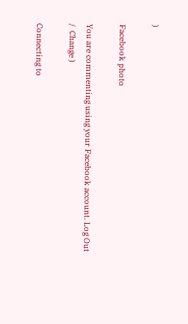)

Facebook photo

You are commenting using your Facebook account. Log Out /  Change )

Connecting to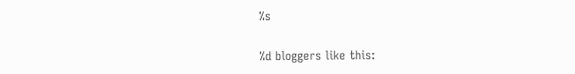%s

%d bloggers like this: